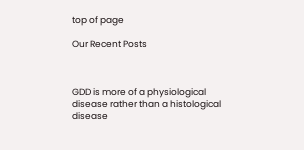top of page

Our Recent Posts



GDD is more of a physiological disease rather than a histological disease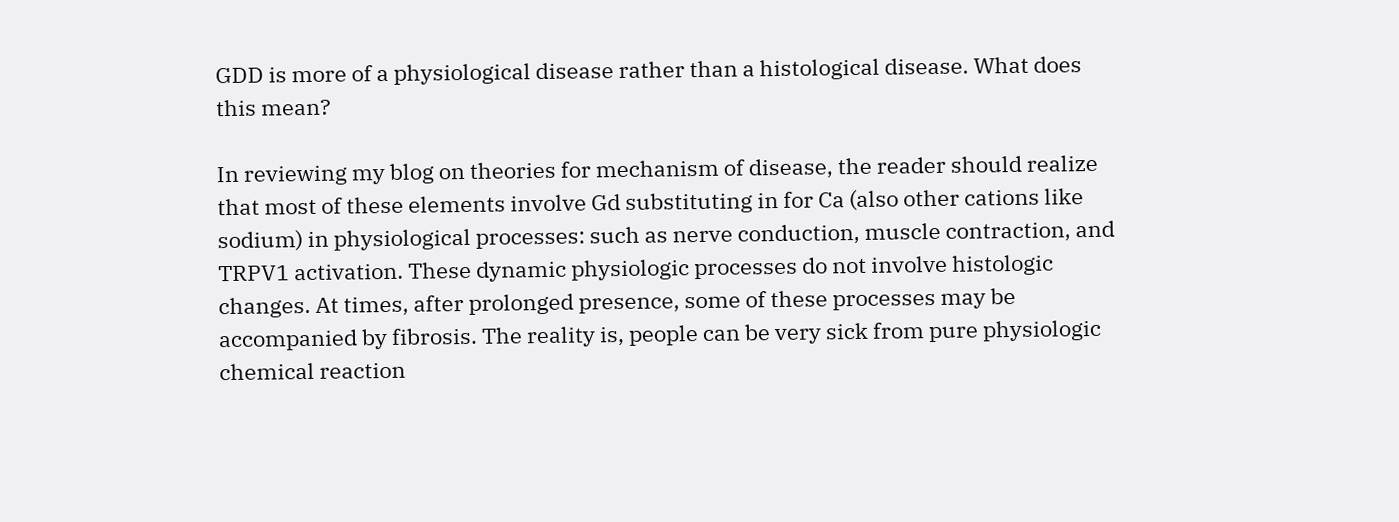GDD is more of a physiological disease rather than a histological disease. What does this mean?

In reviewing my blog on theories for mechanism of disease, the reader should realize that most of these elements involve Gd substituting in for Ca (also other cations like sodium) in physiological processes: such as nerve conduction, muscle contraction, and TRPV1 activation. These dynamic physiologic processes do not involve histologic changes. At times, after prolonged presence, some of these processes may be accompanied by fibrosis. The reality is, people can be very sick from pure physiologic chemical reaction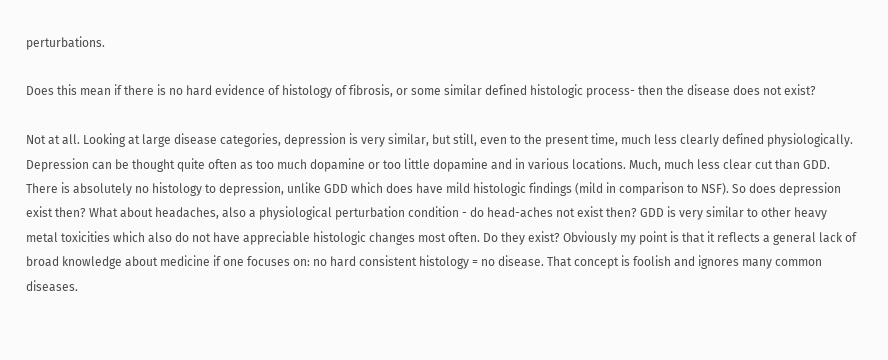perturbations.

Does this mean if there is no hard evidence of histology of fibrosis, or some similar defined histologic process- then the disease does not exist?

Not at all. Looking at large disease categories, depression is very similar, but still, even to the present time, much less clearly defined physiologically. Depression can be thought quite often as too much dopamine or too little dopamine and in various locations. Much, much less clear cut than GDD. There is absolutely no histology to depression, unlike GDD which does have mild histologic findings (mild in comparison to NSF). So does depression exist then? What about headaches, also a physiological perturbation condition - do head-aches not exist then? GDD is very similar to other heavy metal toxicities which also do not have appreciable histologic changes most often. Do they exist? Obviously my point is that it reflects a general lack of broad knowledge about medicine if one focuses on: no hard consistent histology = no disease. That concept is foolish and ignores many common diseases.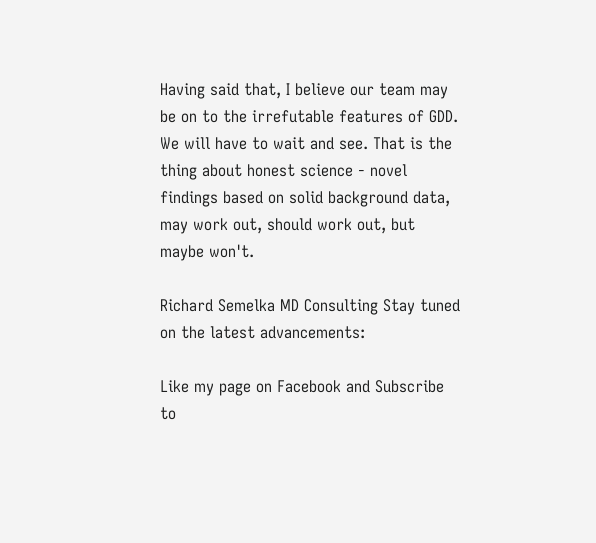Having said that, I believe our team may be on to the irrefutable features of GDD. We will have to wait and see. That is the thing about honest science - novel findings based on solid background data, may work out, should work out, but maybe won't.

Richard Semelka MD Consulting Stay tuned on the latest advancements:

Like my page on Facebook and Subscribe to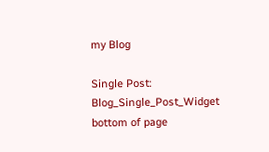my Blog

Single Post: Blog_Single_Post_Widget
bottom of page